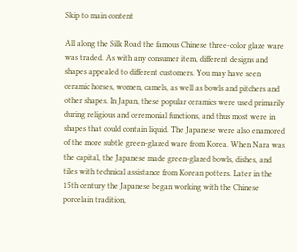Skip to main content

All along the Silk Road the famous Chinese three-color glaze ware was traded. As with any consumer item, different designs and shapes appealed to different customers. You may have seen ceramic horses, women, camels, as well as bowls and pitchers and other shapes. In Japan, these popular ceramics were used primarily during religious and ceremonial functions, and thus most were in shapes that could contain liquid. The Japanese were also enamored of the more subtle green-glazed ware from Korea. When Nara was the capital, the Japanese made green-glazed bowls, dishes, and tiles with technical assistance from Korean potters. Later in the 15th century the Japanese began working with the Chinese porcelain tradition,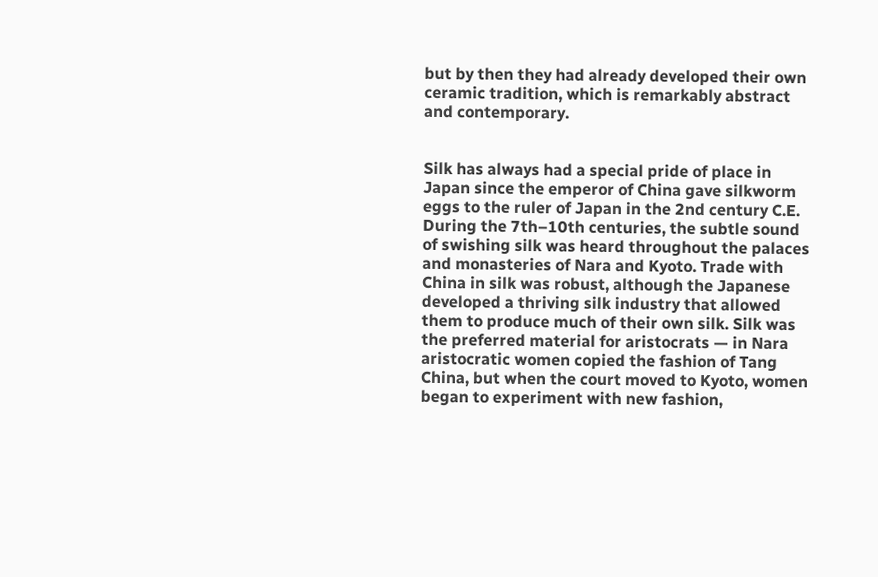but by then they had already developed their own ceramic tradition, which is remarkably abstract and contemporary.


Silk has always had a special pride of place in Japan since the emperor of China gave silkworm eggs to the ruler of Japan in the 2nd century C.E. During the 7th–10th centuries, the subtle sound of swishing silk was heard throughout the palaces and monasteries of Nara and Kyoto. Trade with China in silk was robust, although the Japanese developed a thriving silk industry that allowed them to produce much of their own silk. Silk was the preferred material for aristocrats — in Nara aristocratic women copied the fashion of Tang China, but when the court moved to Kyoto, women began to experiment with new fashion,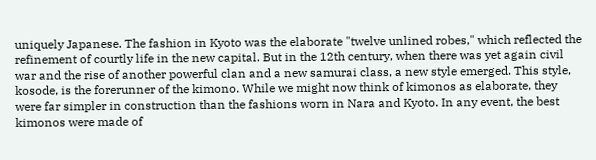uniquely Japanese. The fashion in Kyoto was the elaborate "twelve unlined robes," which reflected the refinement of courtly life in the new capital. But in the 12th century, when there was yet again civil war and the rise of another powerful clan and a new samurai class, a new style emerged. This style, kosode, is the forerunner of the kimono. While we might now think of kimonos as elaborate, they were far simpler in construction than the fashions worn in Nara and Kyoto. In any event, the best kimonos were made of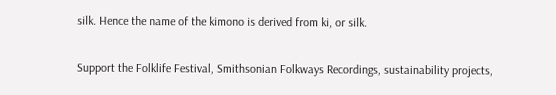silk. Hence the name of the kimono is derived from ki, or silk.

Support the Folklife Festival, Smithsonian Folkways Recordings, sustainability projects,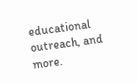educational outreach, and more.